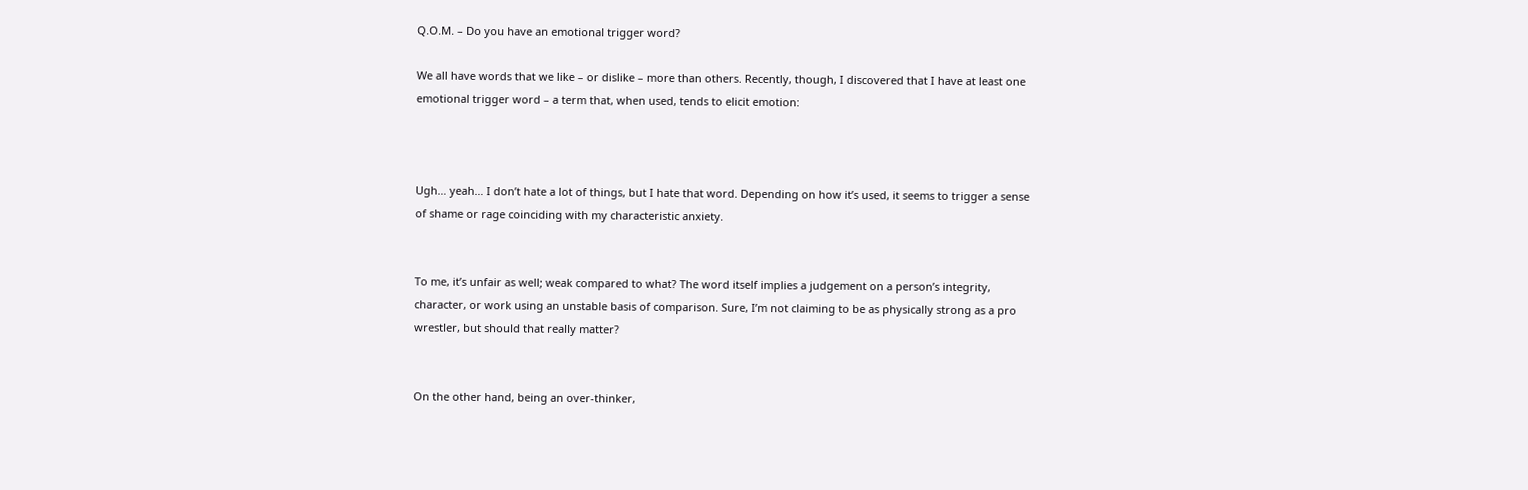Q.O.M. – Do you have an emotional trigger word?

We all have words that we like – or dislike – more than others. Recently, though, I discovered that I have at least one emotional trigger word – a term that, when used, tends to elicit emotion:



Ugh… yeah… I don’t hate a lot of things, but I hate that word. Depending on how it’s used, it seems to trigger a sense of shame or rage coinciding with my characteristic anxiety.


To me, it’s unfair as well; weak compared to what? The word itself implies a judgement on a person’s integrity, character, or work using an unstable basis of comparison. Sure, I’m not claiming to be as physically strong as a pro wrestler, but should that really matter?


On the other hand, being an over-thinker,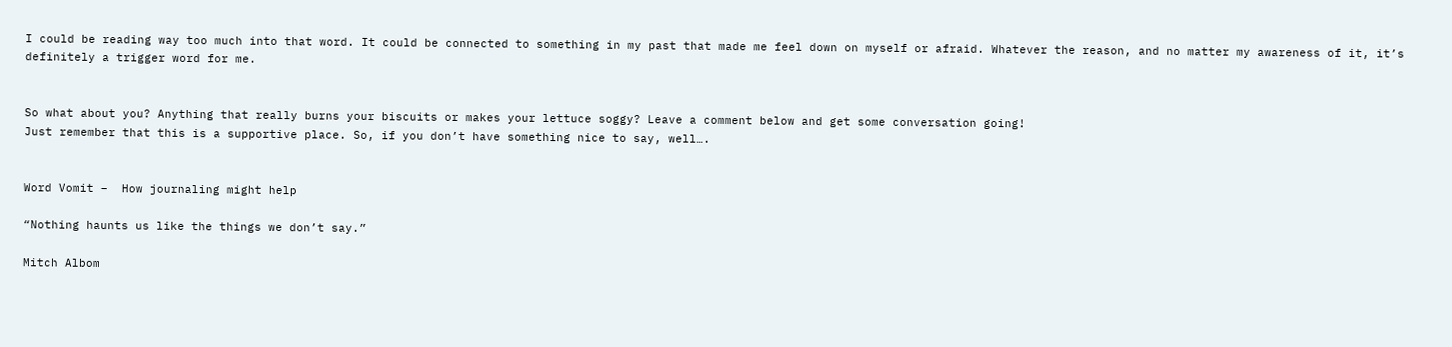I could be reading way too much into that word. It could be connected to something in my past that made me feel down on myself or afraid. Whatever the reason, and no matter my awareness of it, it’s definitely a trigger word for me.


So what about you? Anything that really burns your biscuits or makes your lettuce soggy? Leave a comment below and get some conversation going!
Just remember that this is a supportive place. So, if you don’t have something nice to say, well….


Word Vomit –  How journaling might help

“Nothing haunts us like the things we don’t say.”

Mitch Albom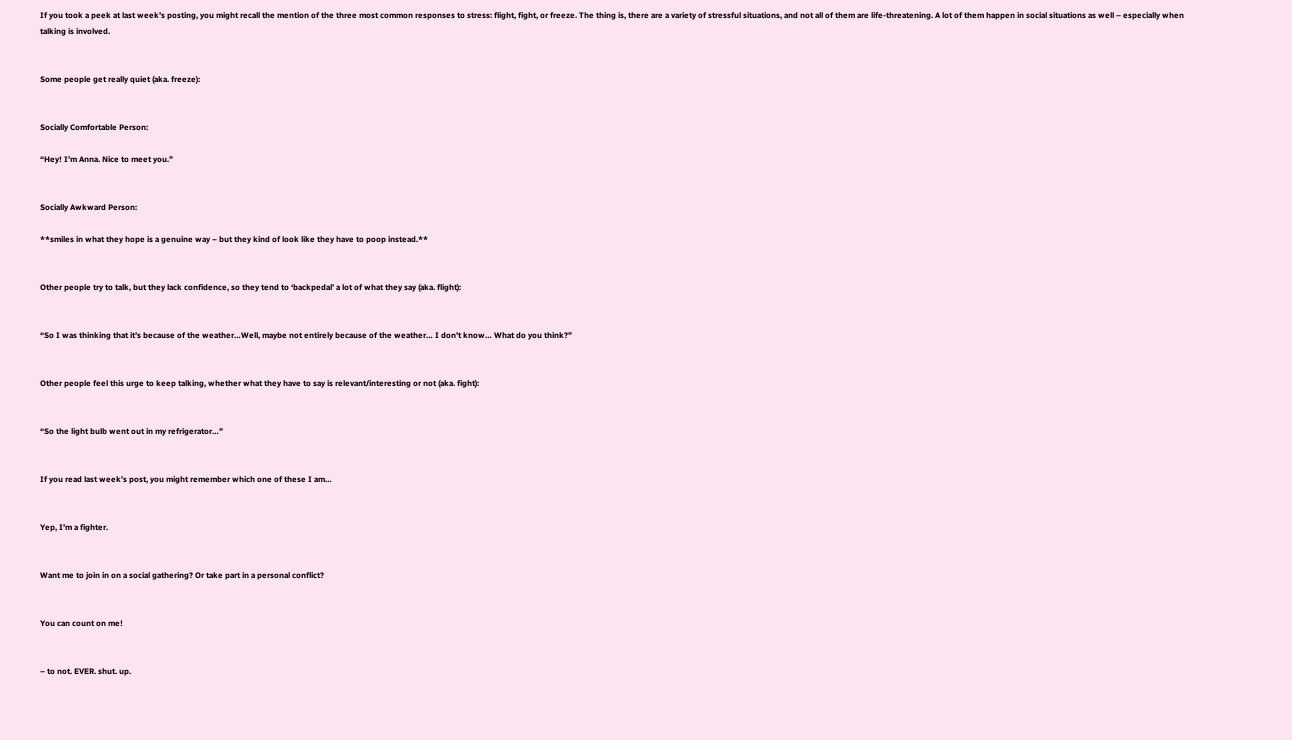If you took a peek at last week’s posting, you might recall the mention of the three most common responses to stress: flight, fight, or freeze. The thing is, there are a variety of stressful situations, and not all of them are life-threatening. A lot of them happen in social situations as well – especially when talking is involved.


Some people get really quiet (aka. freeze):


Socially Comfortable Person:

“Hey! I’m Anna. Nice to meet you.”


Socially Awkward Person:

**smiles in what they hope is a genuine way – but they kind of look like they have to poop instead.**


Other people try to talk, but they lack confidence, so they tend to ‘backpedal’ a lot of what they say (aka. flight):


“So I was thinking that it’s because of the weather…Well, maybe not entirely because of the weather… I don’t know… What do you think?”


Other people feel this urge to keep talking, whether what they have to say is relevant/interesting or not (aka. fight):


“So the light bulb went out in my refrigerator…”


If you read last week’s post, you might remember which one of these I am…


Yep, I’m a fighter.


Want me to join in on a social gathering? Or take part in a personal conflict?


You can count on me!


– to not. EVER. shut. up.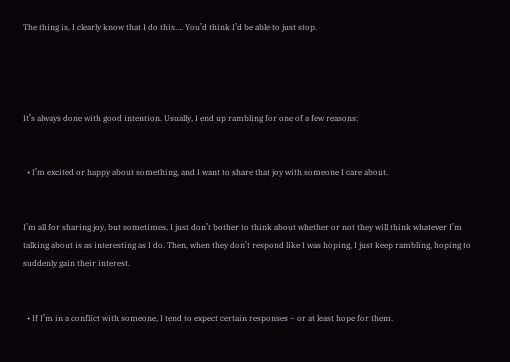The thing is, I clearly know that I do this…. You’d think I’d be able to just stop.




It’s always done with good intention. Usually, I end up rambling for one of a few reasons:


  • I’m excited or happy about something, and I want to share that joy with someone I care about.


I’m all for sharing joy, but sometimes, I just don’t bother to think about whether or not they will think whatever I’m talking about is as interesting as I do. Then, when they don’t respond like I was hoping, I just keep rambling, hoping to suddenly gain their interest.


  • If I’m in a conflict with someone, I tend to expect certain responses – or at least hope for them.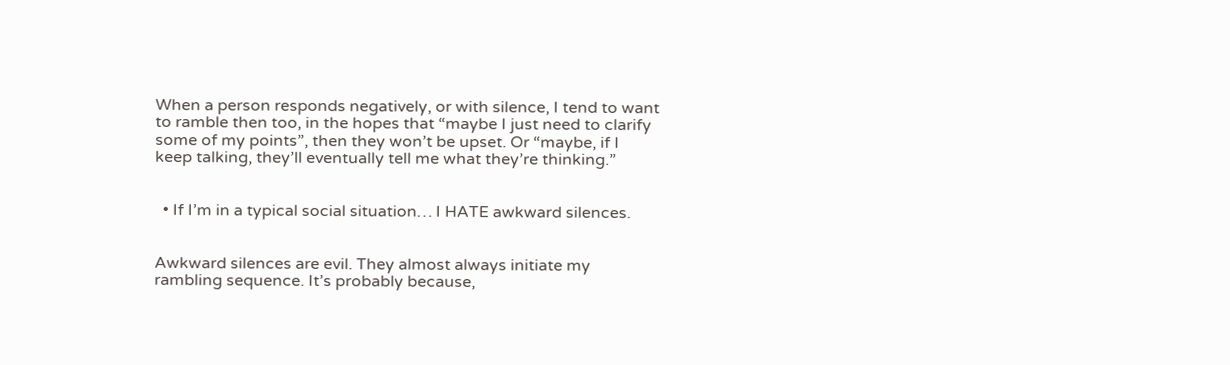When a person responds negatively, or with silence, I tend to want to ramble then too, in the hopes that “maybe I just need to clarify some of my points”, then they won’t be upset. Or “maybe, if I keep talking, they’ll eventually tell me what they’re thinking.”


  • If I’m in a typical social situation… I HATE awkward silences.


Awkward silences are evil. They almost always initiate my rambling sequence. It’s probably because,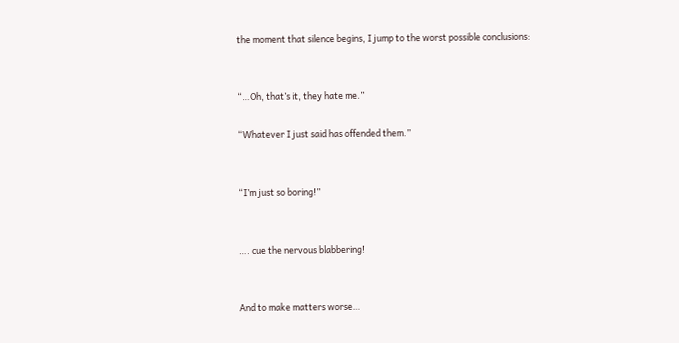the moment that silence begins, I jump to the worst possible conclusions:


“…Oh, that’s it, they hate me.”

“Whatever I just said has offended them.”


“I’m just so boring!”


…. cue the nervous blabbering!


And to make matters worse…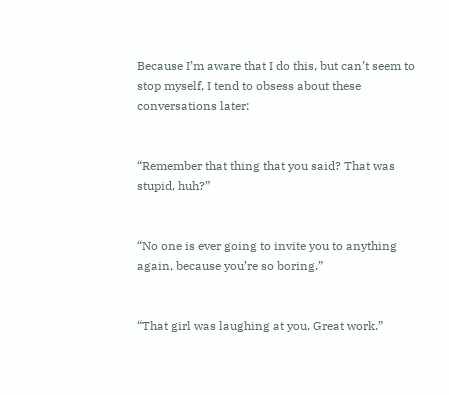Because I’m aware that I do this, but can’t seem to stop myself, I tend to obsess about these conversations later:


“Remember that thing that you said? That was stupid, huh?”


“No one is ever going to invite you to anything again, because you’re so boring.”


“That girl was laughing at you. Great work.”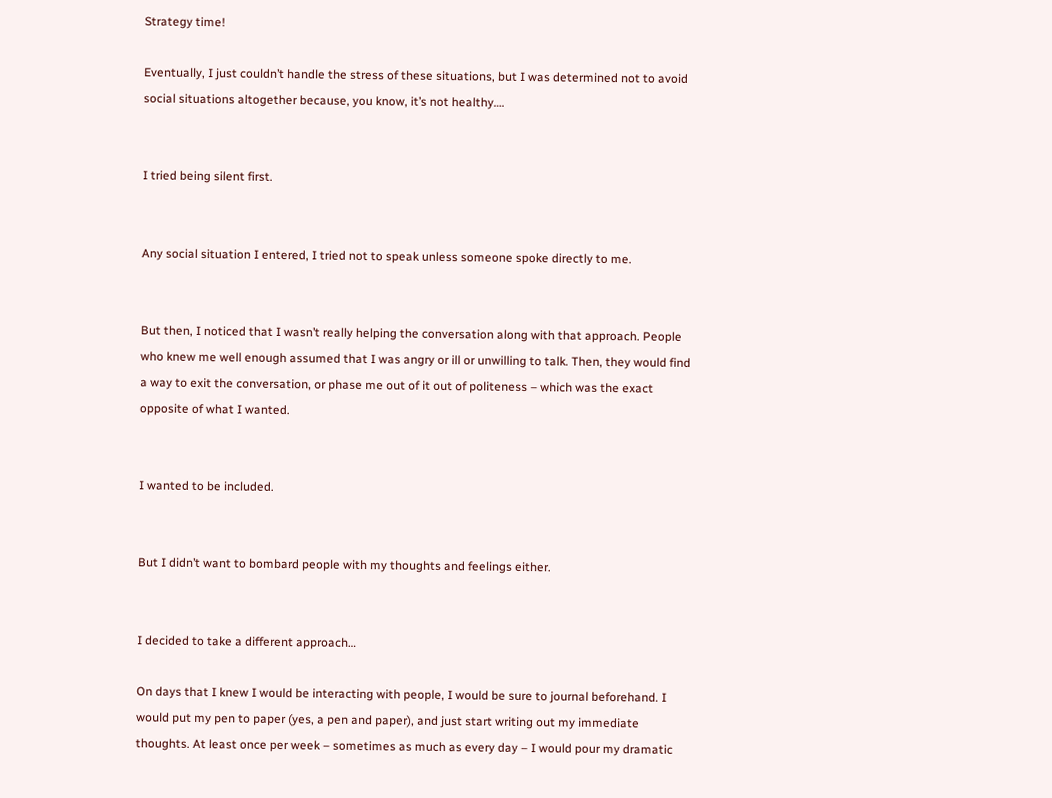Strategy time!

Eventually, I just couldn’t handle the stress of these situations, but I was determined not to avoid social situations altogether because, you know, it’s not healthy….


I tried being silent first.


Any social situation I entered, I tried not to speak unless someone spoke directly to me.


But then, I noticed that I wasn’t really helping the conversation along with that approach. People who knew me well enough assumed that I was angry or ill or unwilling to talk. Then, they would find a way to exit the conversation, or phase me out of it out of politeness – which was the exact opposite of what I wanted.


I wanted to be included.


But I didn’t want to bombard people with my thoughts and feelings either.


I decided to take a different approach…

On days that I knew I would be interacting with people, I would be sure to journal beforehand. I would put my pen to paper (yes, a pen and paper), and just start writing out my immediate thoughts. At least once per week – sometimes as much as every day – I would pour my dramatic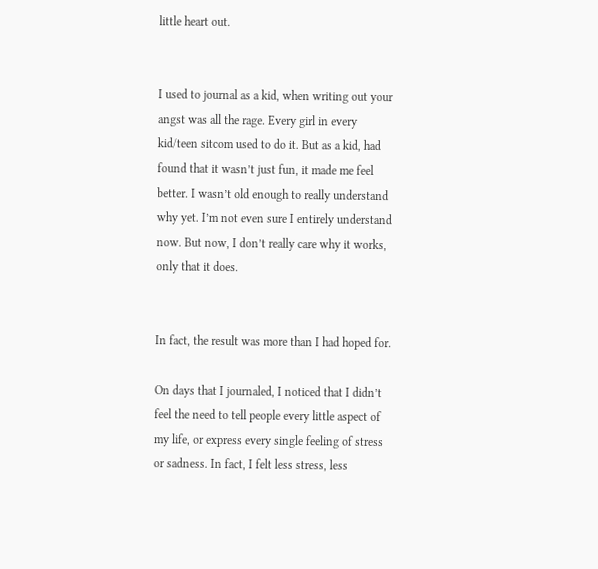little heart out.


I used to journal as a kid, when writing out your angst was all the rage. Every girl in every kid/teen sitcom used to do it. But as a kid, had found that it wasn’t just fun, it made me feel better. I wasn’t old enough to really understand why yet. I’m not even sure I entirely understand now. But now, I don’t really care why it works, only that it does.


In fact, the result was more than I had hoped for.

On days that I journaled, I noticed that I didn’t feel the need to tell people every little aspect of my life, or express every single feeling of stress or sadness. In fact, I felt less stress, less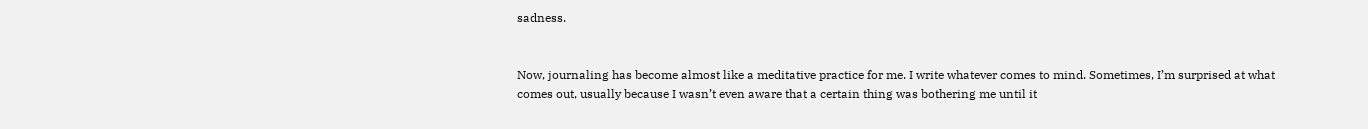sadness.


Now, journaling has become almost like a meditative practice for me. I write whatever comes to mind. Sometimes, I’m surprised at what comes out, usually because I wasn’t even aware that a certain thing was bothering me until it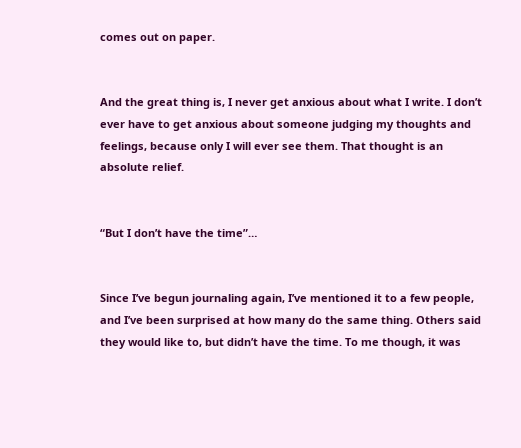comes out on paper.


And the great thing is, I never get anxious about what I write. I don’t ever have to get anxious about someone judging my thoughts and feelings, because only I will ever see them. That thought is an absolute relief.


“But I don’t have the time”…


Since I’ve begun journaling again, I’ve mentioned it to a few people, and I’ve been surprised at how many do the same thing. Others said they would like to, but didn’t have the time. To me though, it was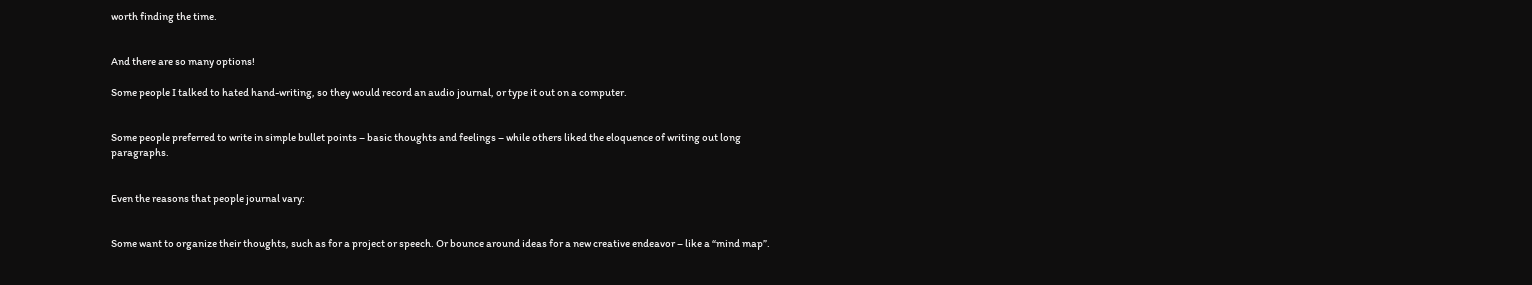worth finding the time.


And there are so many options!

Some people I talked to hated hand-writing, so they would record an audio journal, or type it out on a computer.


Some people preferred to write in simple bullet points – basic thoughts and feelings – while others liked the eloquence of writing out long paragraphs.


Even the reasons that people journal vary:


Some want to organize their thoughts, such as for a project or speech. Or bounce around ideas for a new creative endeavor – like a “mind map”.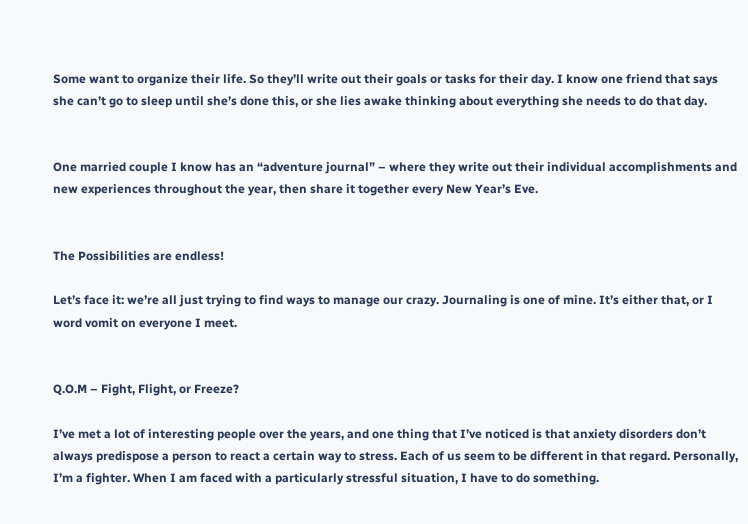Some want to organize their life. So they’ll write out their goals or tasks for their day. I know one friend that says she can’t go to sleep until she’s done this, or she lies awake thinking about everything she needs to do that day.


One married couple I know has an “adventure journal” – where they write out their individual accomplishments and new experiences throughout the year, then share it together every New Year’s Eve.


The Possibilities are endless!

Let’s face it: we’re all just trying to find ways to manage our crazy. Journaling is one of mine. It’s either that, or I word vomit on everyone I meet.


Q.O.M – Fight, Flight, or Freeze?

I’ve met a lot of interesting people over the years, and one thing that I’ve noticed is that anxiety disorders don’t always predispose a person to react a certain way to stress. Each of us seem to be different in that regard. Personally, I’m a fighter. When I am faced with a particularly stressful situation, I have to do something.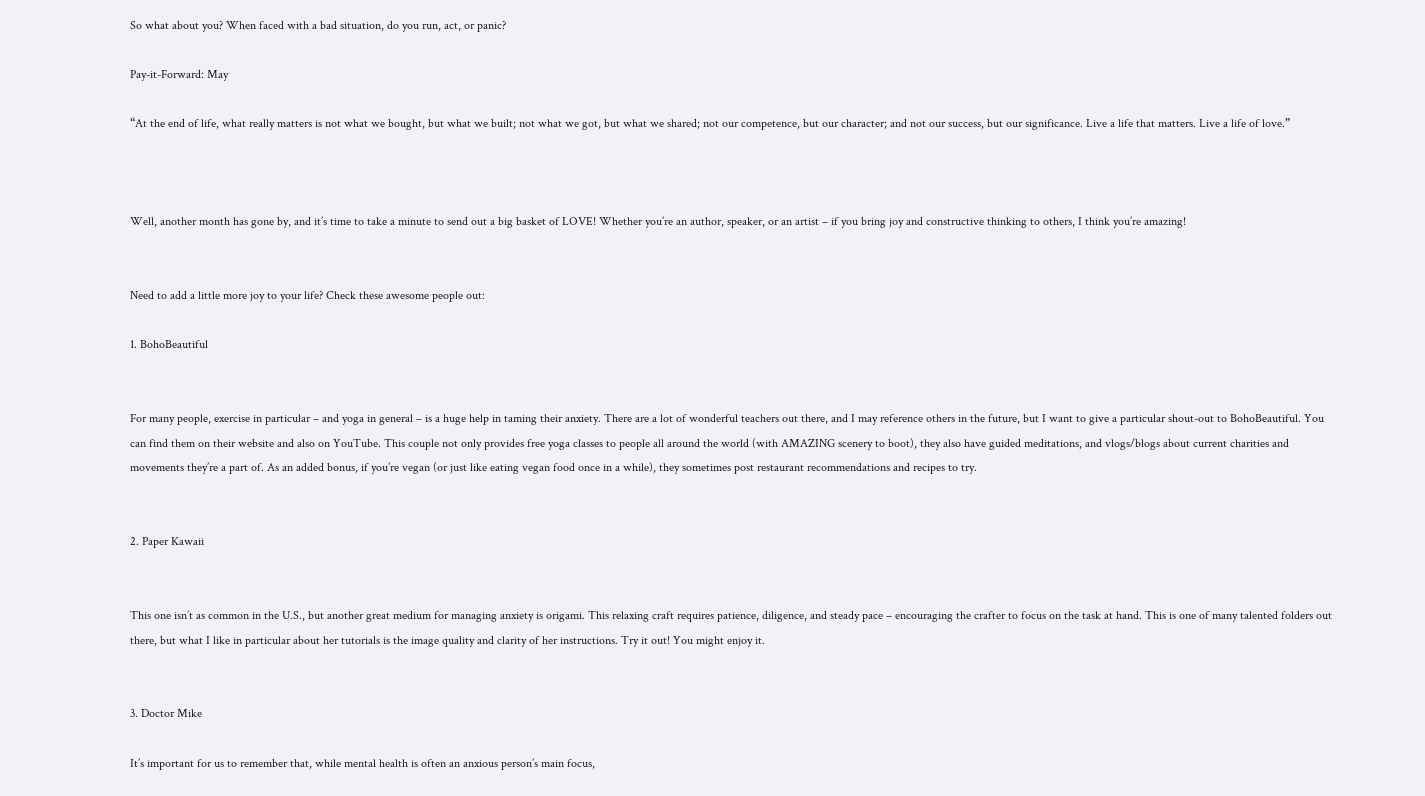So what about you? When faced with a bad situation, do you run, act, or panic?

Pay-it-Forward: May

“At the end of life, what really matters is not what we bought, but what we built; not what we got, but what we shared; not our competence, but our character; and not our success, but our significance. Live a life that matters. Live a life of love.”



Well, another month has gone by, and it’s time to take a minute to send out a big basket of LOVE! Whether you’re an author, speaker, or an artist – if you bring joy and constructive thinking to others, I think you’re amazing!


Need to add a little more joy to your life? Check these awesome people out:

1. BohoBeautiful


For many people, exercise in particular – and yoga in general – is a huge help in taming their anxiety. There are a lot of wonderful teachers out there, and I may reference others in the future, but I want to give a particular shout-out to BohoBeautiful. You can find them on their website and also on YouTube. This couple not only provides free yoga classes to people all around the world (with AMAZING scenery to boot), they also have guided meditations, and vlogs/blogs about current charities and movements they’re a part of. As an added bonus, if you’re vegan (or just like eating vegan food once in a while), they sometimes post restaurant recommendations and recipes to try.


2. Paper Kawaii


This one isn’t as common in the U.S., but another great medium for managing anxiety is origami. This relaxing craft requires patience, diligence, and steady pace – encouraging the crafter to focus on the task at hand. This is one of many talented folders out there, but what I like in particular about her tutorials is the image quality and clarity of her instructions. Try it out! You might enjoy it.


3. Doctor Mike

It’s important for us to remember that, while mental health is often an anxious person’s main focus,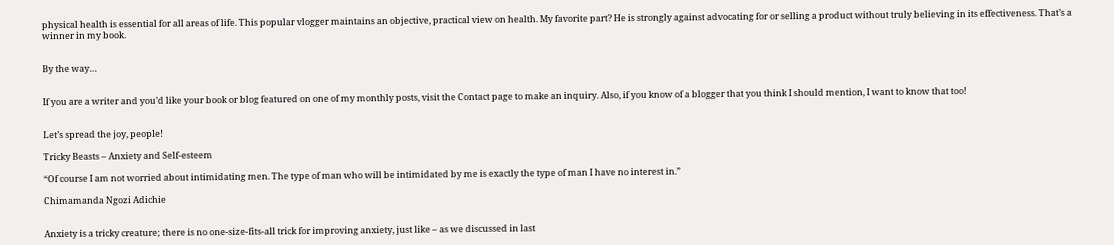physical health is essential for all areas of life. This popular vlogger maintains an objective, practical view on health. My favorite part? He is strongly against advocating for or selling a product without truly believing in its effectiveness. That’s a winner in my book.


By the way…


If you are a writer and you’d like your book or blog featured on one of my monthly posts, visit the Contact page to make an inquiry. Also, if you know of a blogger that you think I should mention, I want to know that too!


Let’s spread the joy, people!

Tricky Beasts – Anxiety and Self-esteem

“Of course I am not worried about intimidating men. The type of man who will be intimidated by me is exactly the type of man I have no interest in.”

Chimamanda Ngozi Adichie


Anxiety is a tricky creature; there is no one-size-fits-all trick for improving anxiety, just like – as we discussed in last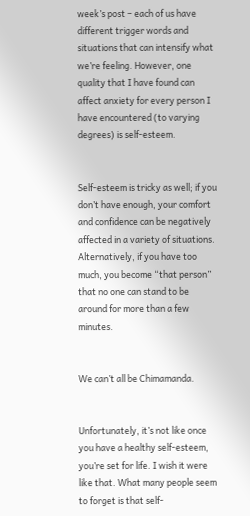week’s post – each of us have different trigger words and situations that can intensify what we’re feeling. However, one quality that I have found can affect anxiety for every person I have encountered (to varying degrees) is self-esteem.


Self-esteem is tricky as well; if you don’t have enough, your comfort and confidence can be negatively affected in a variety of situations. Alternatively, if you have too much, you become “that person” that no one can stand to be around for more than a few minutes.


We can’t all be Chimamanda.


Unfortunately, it’s not like once you have a healthy self-esteem, you’re set for life. I wish it were like that. What many people seem to forget is that self-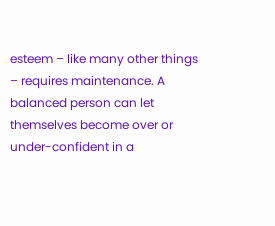esteem – like many other things – requires maintenance. A balanced person can let themselves become over or under-confident in a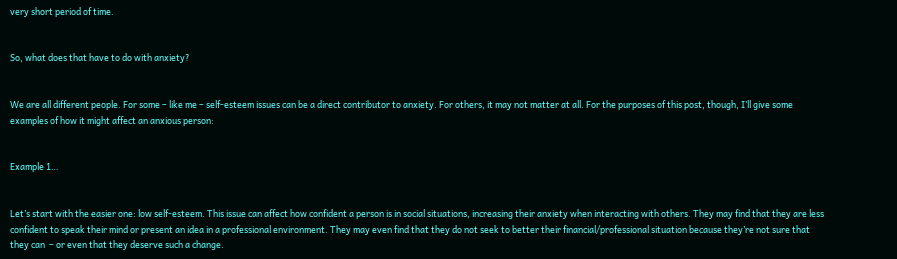very short period of time.


So, what does that have to do with anxiety?


We are all different people. For some – like me – self-esteem issues can be a direct contributor to anxiety. For others, it may not matter at all. For the purposes of this post, though, I’ll give some examples of how it might affect an anxious person:


Example 1…


Let’s start with the easier one: low self-esteem. This issue can affect how confident a person is in social situations, increasing their anxiety when interacting with others. They may find that they are less confident to speak their mind or present an idea in a professional environment. They may even find that they do not seek to better their financial/professional situation because they’re not sure that they can  – or even that they deserve such a change.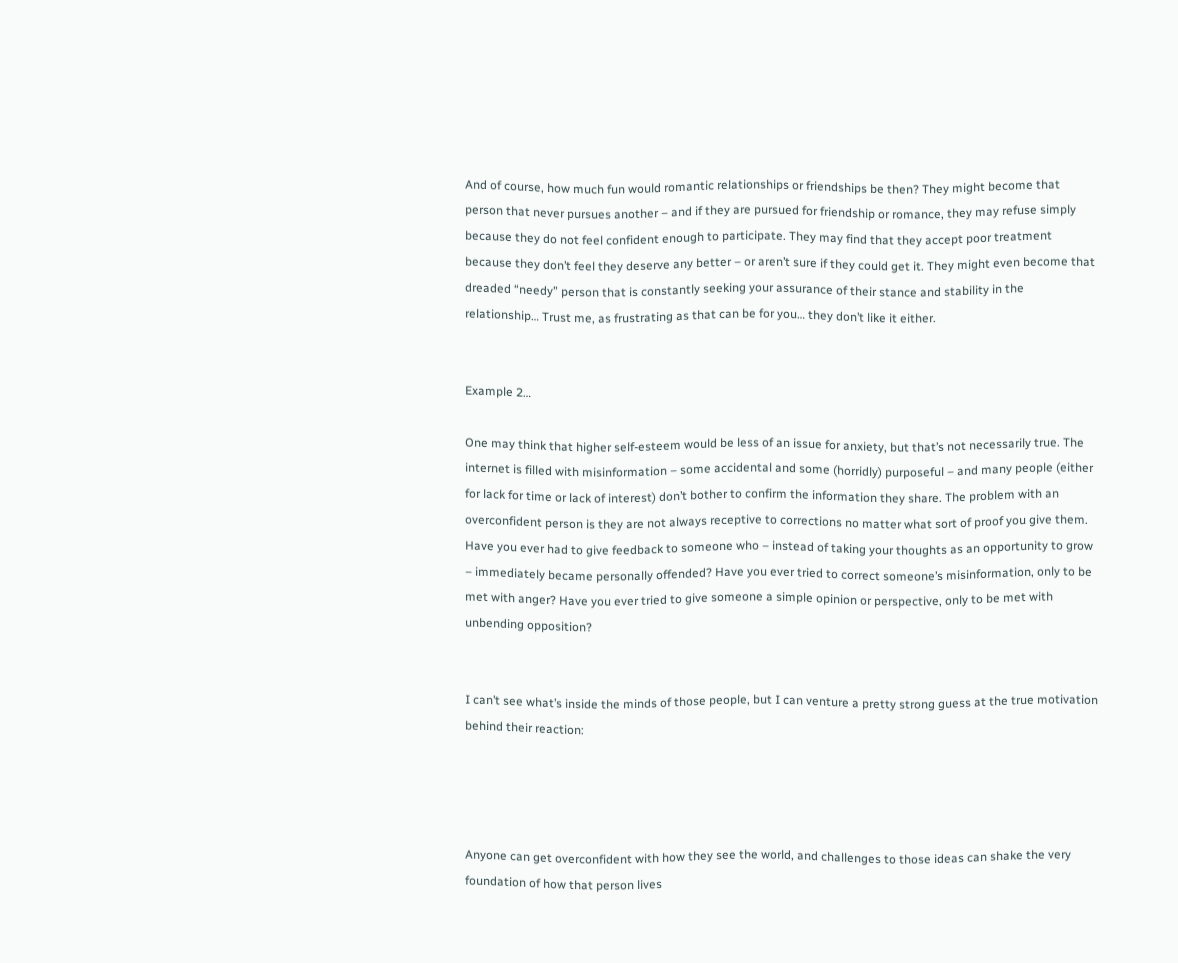And of course, how much fun would romantic relationships or friendships be then? They might become that person that never pursues another – and if they are pursued for friendship or romance, they may refuse simply because they do not feel confident enough to participate. They may find that they accept poor treatment because they don’t feel they deserve any better – or aren’t sure if they could get it. They might even become that dreaded “needy” person that is constantly seeking your assurance of their stance and stability in the relationship… Trust me, as frustrating as that can be for you… they don’t like it either.


Example 2…

One may think that higher self-esteem would be less of an issue for anxiety, but that’s not necessarily true. The internet is filled with misinformation – some accidental and some (horridly) purposeful – and many people (either for lack for time or lack of interest) don’t bother to confirm the information they share. The problem with an overconfident person is they are not always receptive to corrections no matter what sort of proof you give them. Have you ever had to give feedback to someone who – instead of taking your thoughts as an opportunity to grow – immediately became personally offended? Have you ever tried to correct someone’s misinformation, only to be met with anger? Have you ever tried to give someone a simple opinion or perspective, only to be met with unbending opposition?


I can’t see what’s inside the minds of those people, but I can venture a pretty strong guess at the true motivation behind their reaction:




Anyone can get overconfident with how they see the world, and challenges to those ideas can shake the very foundation of how that person lives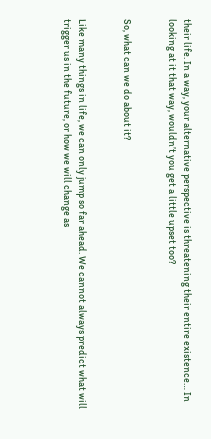their life. In a way, your alternative perspective is threatening their entire existence… In looking at it that way, wouldn’t you get a little upset too?


So, what can we do about it?


Like many things in life, we can only jump so far ahead. We cannot always predict what will trigger us in the future, or how we will change as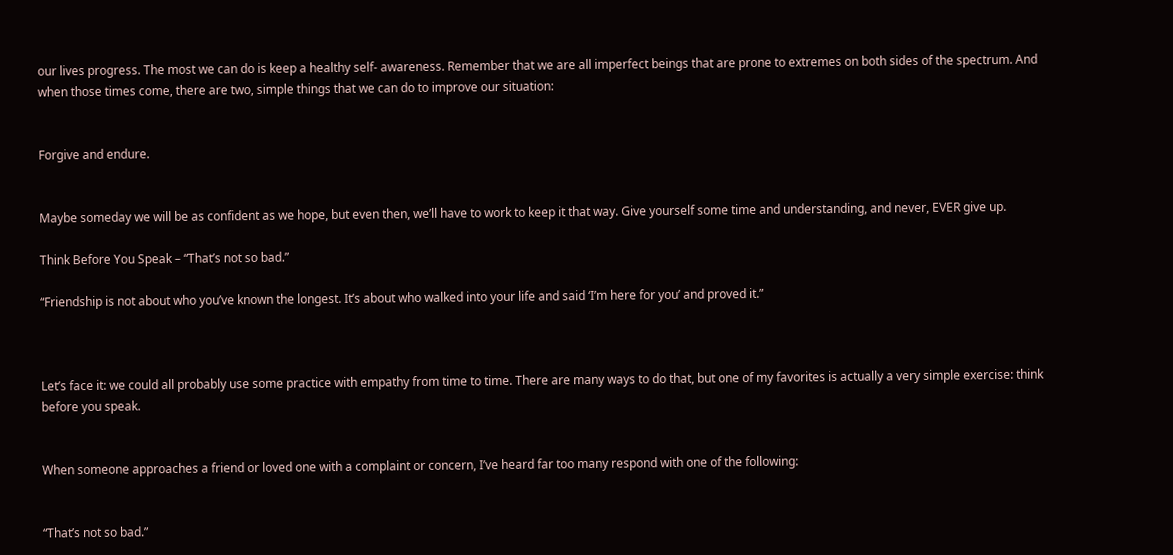our lives progress. The most we can do is keep a healthy self- awareness. Remember that we are all imperfect beings that are prone to extremes on both sides of the spectrum. And when those times come, there are two, simple things that we can do to improve our situation:


Forgive and endure.


Maybe someday we will be as confident as we hope, but even then, we’ll have to work to keep it that way. Give yourself some time and understanding, and never, EVER give up.

Think Before You Speak – “That’s not so bad.”

“Friendship is not about who you’ve known the longest. It’s about who walked into your life and said ‘I’m here for you’ and proved it.”



Let’s face it: we could all probably use some practice with empathy from time to time. There are many ways to do that, but one of my favorites is actually a very simple exercise: think before you speak.


When someone approaches a friend or loved one with a complaint or concern, I’ve heard far too many respond with one of the following:


“That’s not so bad.”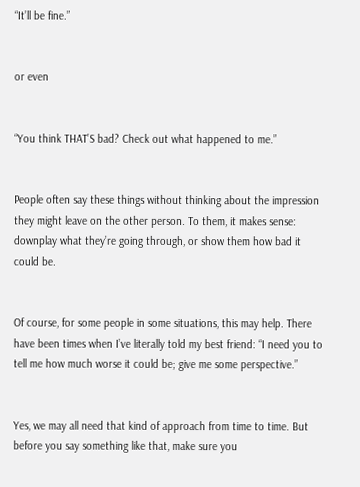“It’ll be fine.”


or even


“You think THAT’S bad? Check out what happened to me.”


People often say these things without thinking about the impression they might leave on the other person. To them, it makes sense: downplay what they’re going through, or show them how bad it could be.


Of course, for some people in some situations, this may help. There have been times when I’ve literally told my best friend: “I need you to tell me how much worse it could be; give me some perspective.”


Yes, we may all need that kind of approach from time to time. But before you say something like that, make sure you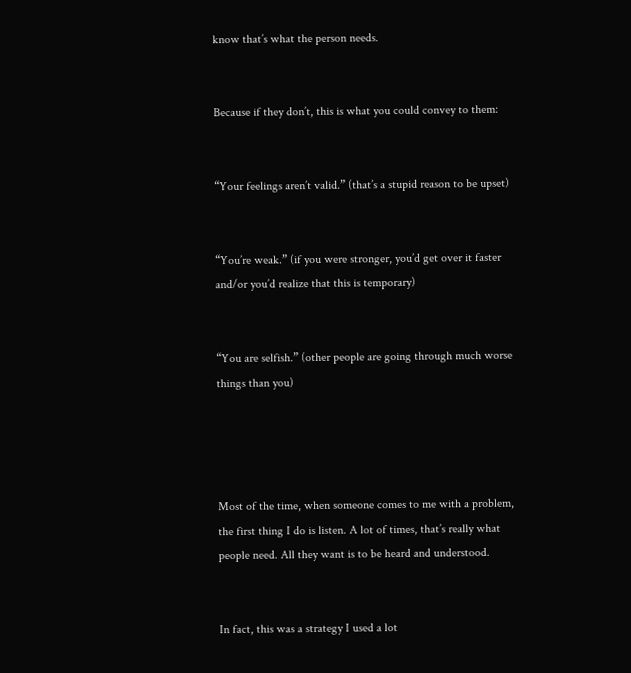know that’s what the person needs.


Because if they don’t, this is what you could convey to them:


“Your feelings aren’t valid.” (that’s a stupid reason to be upset)


“You’re weak.” (if you were stronger, you’d get over it faster and/or you’d realize that this is temporary)


“You are selfish.” (other people are going through much worse things than you)




Most of the time, when someone comes to me with a problem, the first thing I do is listen. A lot of times, that’s really what people need. All they want is to be heard and understood.


In fact, this was a strategy I used a lot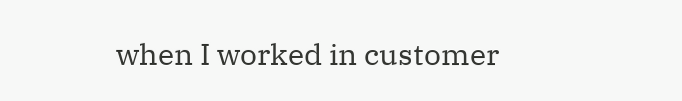when I worked in customer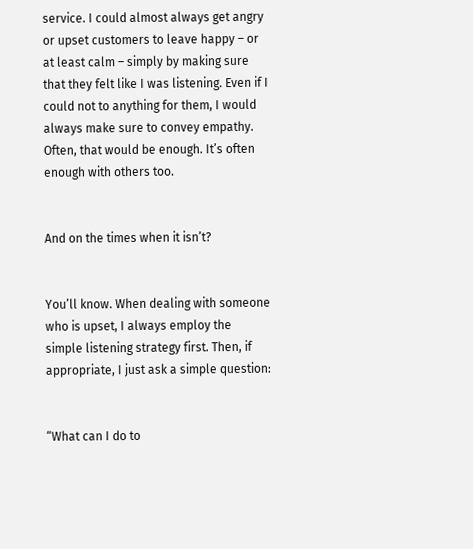service. I could almost always get angry or upset customers to leave happy – or at least calm – simply by making sure that they felt like I was listening. Even if I could not to anything for them, I would always make sure to convey empathy. Often, that would be enough. It’s often enough with others too.


And on the times when it isn’t?


You’ll know. When dealing with someone who is upset, I always employ the simple listening strategy first. Then, if appropriate, I just ask a simple question:


“What can I do to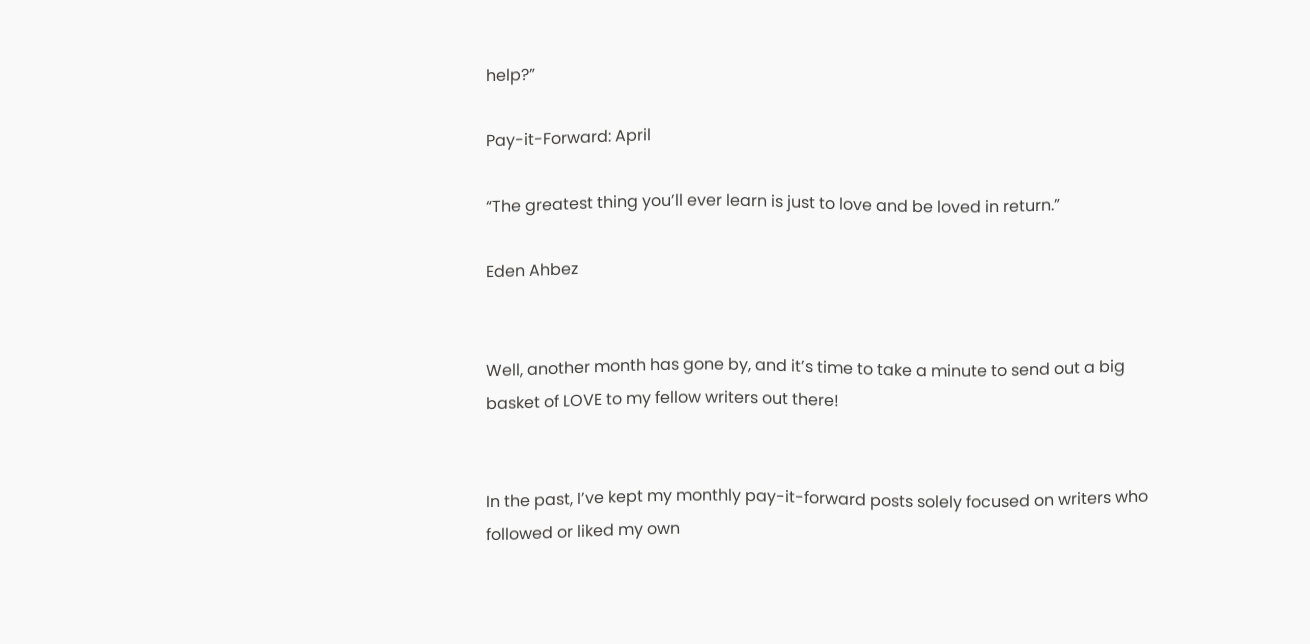help?”

Pay-it-Forward: April

“The greatest thing you’ll ever learn is just to love and be loved in return.”

Eden Ahbez


Well, another month has gone by, and it’s time to take a minute to send out a big basket of LOVE to my fellow writers out there!


In the past, I’ve kept my monthly pay-it-forward posts solely focused on writers who followed or liked my own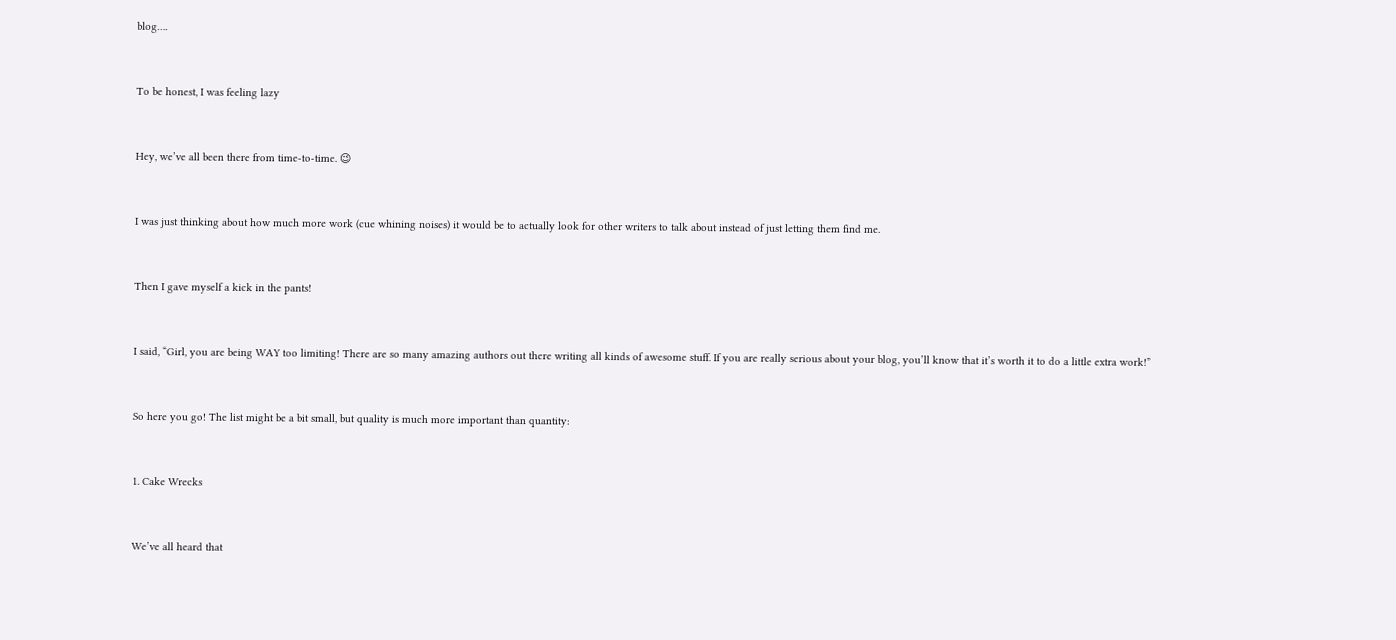blog….


To be honest, I was feeling lazy


Hey, we’ve all been there from time-to-time. 😉


I was just thinking about how much more work (cue whining noises) it would be to actually look for other writers to talk about instead of just letting them find me.


Then I gave myself a kick in the pants!


I said, “Girl, you are being WAY too limiting! There are so many amazing authors out there writing all kinds of awesome stuff. If you are really serious about your blog, you’ll know that it’s worth it to do a little extra work!”


So here you go! The list might be a bit small, but quality is much more important than quantity:


1. Cake Wrecks


We’ve all heard that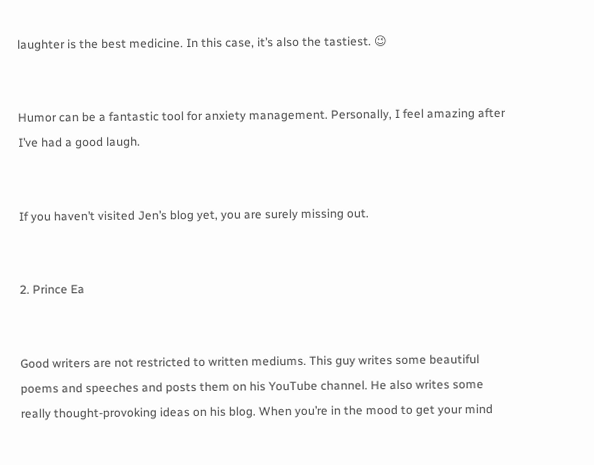laughter is the best medicine. In this case, it’s also the tastiest. 😉


Humor can be a fantastic tool for anxiety management. Personally, I feel amazing after I’ve had a good laugh.


If you haven’t visited Jen’s blog yet, you are surely missing out.


2. Prince Ea


Good writers are not restricted to written mediums. This guy writes some beautiful poems and speeches and posts them on his YouTube channel. He also writes some really thought-provoking ideas on his blog. When you’re in the mood to get your mind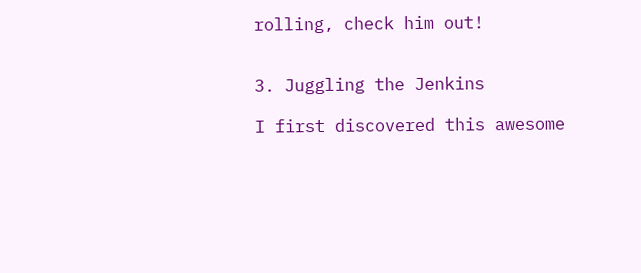rolling, check him out!


3. Juggling the Jenkins

I first discovered this awesome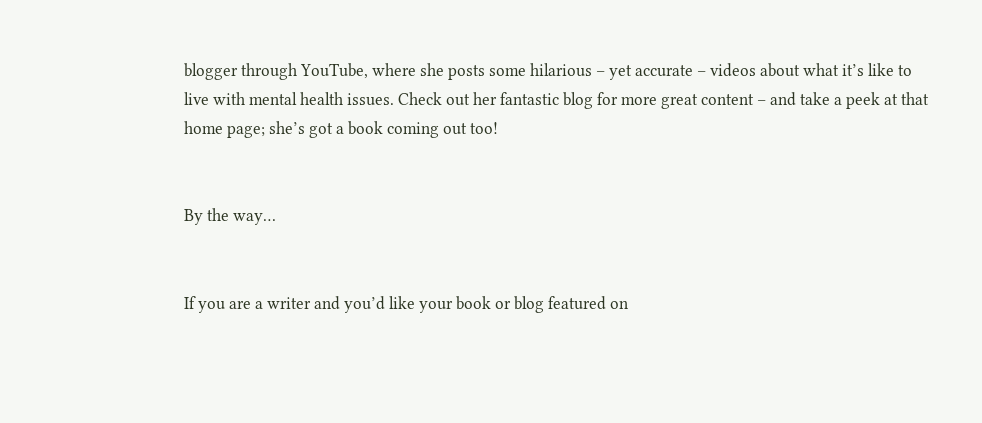blogger through YouTube, where she posts some hilarious – yet accurate – videos about what it’s like to live with mental health issues. Check out her fantastic blog for more great content – and take a peek at that home page; she’s got a book coming out too!


By the way…


If you are a writer and you’d like your book or blog featured on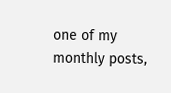one of my monthly posts,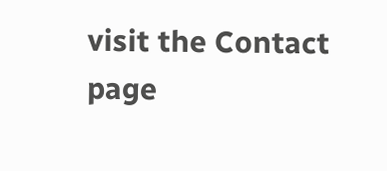visit the Contact page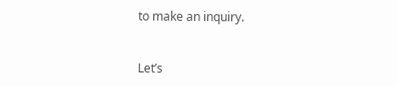to make an inquiry.


Let’s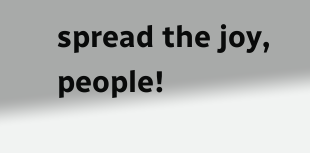spread the joy, people!